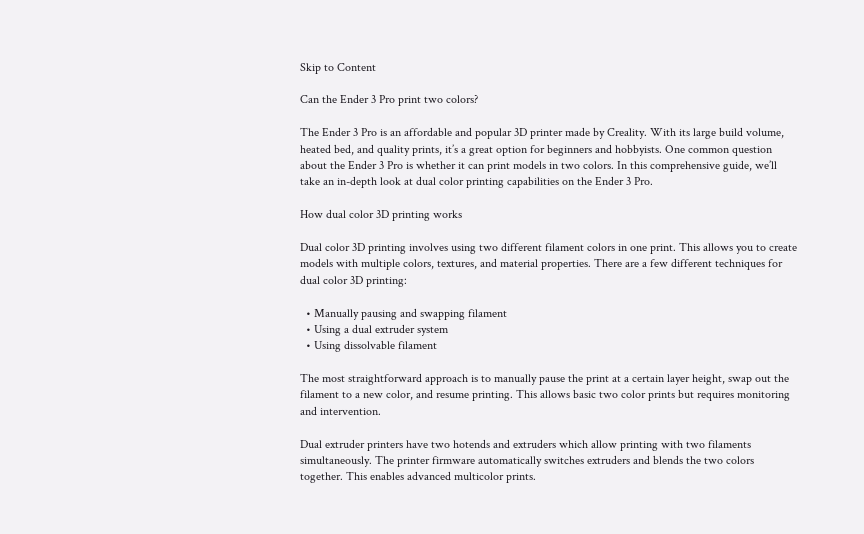Skip to Content

Can the Ender 3 Pro print two colors?

The Ender 3 Pro is an affordable and popular 3D printer made by Creality. With its large build volume, heated bed, and quality prints, it’s a great option for beginners and hobbyists. One common question about the Ender 3 Pro is whether it can print models in two colors. In this comprehensive guide, we’ll take an in-depth look at dual color printing capabilities on the Ender 3 Pro.

How dual color 3D printing works

Dual color 3D printing involves using two different filament colors in one print. This allows you to create models with multiple colors, textures, and material properties. There are a few different techniques for dual color 3D printing:

  • Manually pausing and swapping filament
  • Using a dual extruder system
  • Using dissolvable filament

The most straightforward approach is to manually pause the print at a certain layer height, swap out the filament to a new color, and resume printing. This allows basic two color prints but requires monitoring and intervention.

Dual extruder printers have two hotends and extruders which allow printing with two filaments simultaneously. The printer firmware automatically switches extruders and blends the two colors together. This enables advanced multicolor prints.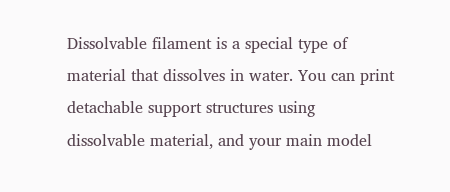Dissolvable filament is a special type of material that dissolves in water. You can print detachable support structures using dissolvable material, and your main model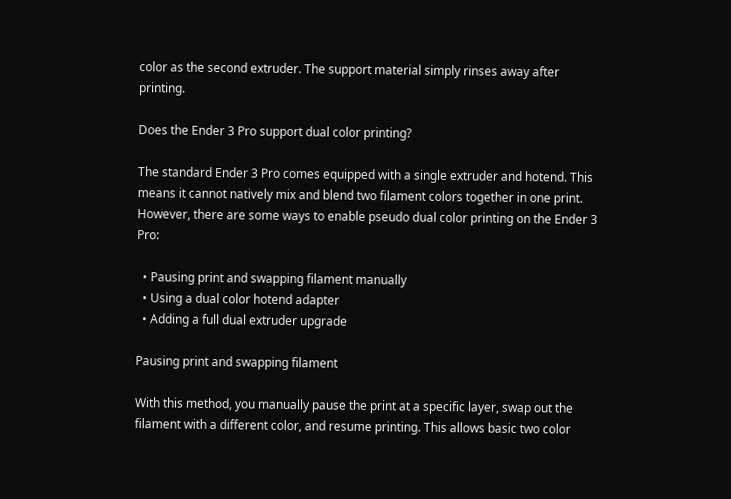color as the second extruder. The support material simply rinses away after printing.

Does the Ender 3 Pro support dual color printing?

The standard Ender 3 Pro comes equipped with a single extruder and hotend. This means it cannot natively mix and blend two filament colors together in one print. However, there are some ways to enable pseudo dual color printing on the Ender 3 Pro:

  • Pausing print and swapping filament manually
  • Using a dual color hotend adapter
  • Adding a full dual extruder upgrade

Pausing print and swapping filament

With this method, you manually pause the print at a specific layer, swap out the filament with a different color, and resume printing. This allows basic two color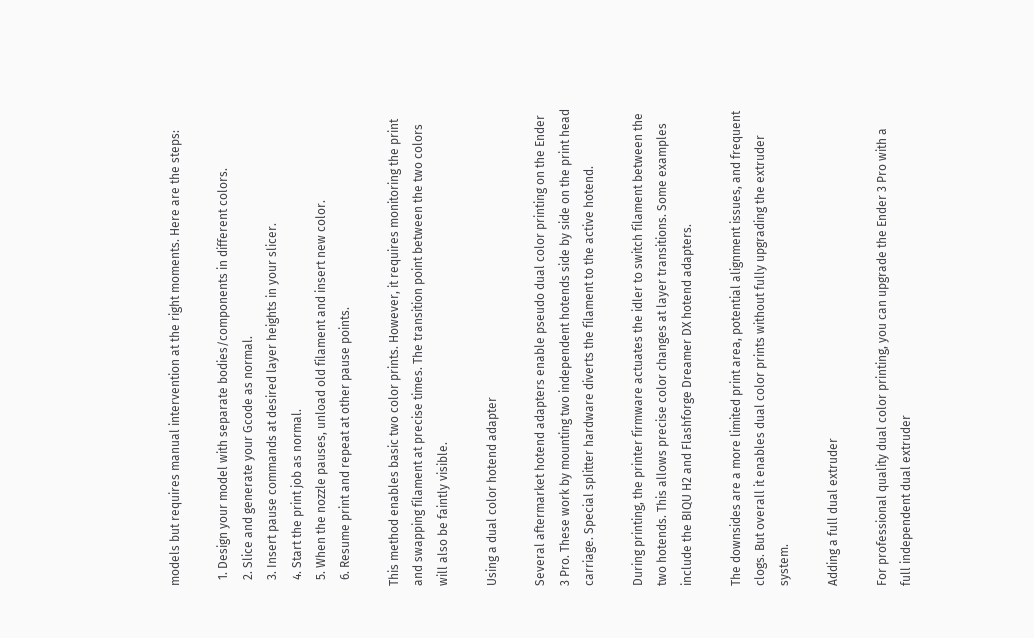models but requires manual intervention at the right moments. Here are the steps:

  1. Design your model with separate bodies/components in different colors.
  2. Slice and generate your Gcode as normal.
  3. Insert pause commands at desired layer heights in your slicer.
  4. Start the print job as normal.
  5. When the nozzle pauses, unload old filament and insert new color.
  6. Resume print and repeat at other pause points.

This method enables basic two color prints. However, it requires monitoring the print and swapping filament at precise times. The transition point between the two colors will also be faintly visible.

Using a dual color hotend adapter

Several aftermarket hotend adapters enable pseudo dual color printing on the Ender 3 Pro. These work by mounting two independent hotends side by side on the print head carriage. Special splitter hardware diverts the filament to the active hotend.

During printing, the printer firmware actuates the idler to switch filament between the two hotends. This allows precise color changes at layer transitions. Some examples include the BIQU H2 and Flashforge Dreamer DX hotend adapters.

The downsides are a more limited print area, potential alignment issues, and frequent clogs. But overall it enables dual color prints without fully upgrading the extruder system.

Adding a full dual extruder

For professional quality dual color printing, you can upgrade the Ender 3 Pro with a full independent dual extruder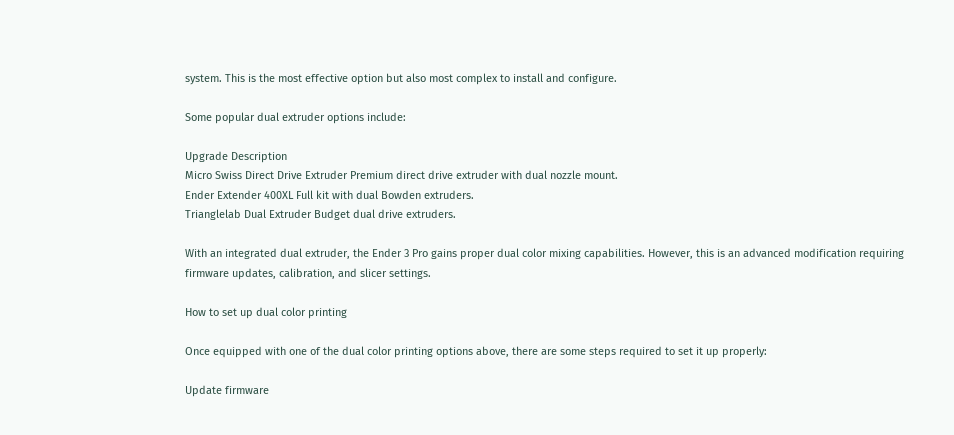system. This is the most effective option but also most complex to install and configure.

Some popular dual extruder options include:

Upgrade Description
Micro Swiss Direct Drive Extruder Premium direct drive extruder with dual nozzle mount.
Ender Extender 400XL Full kit with dual Bowden extruders.
Trianglelab Dual Extruder Budget dual drive extruders.

With an integrated dual extruder, the Ender 3 Pro gains proper dual color mixing capabilities. However, this is an advanced modification requiring firmware updates, calibration, and slicer settings.

How to set up dual color printing

Once equipped with one of the dual color printing options above, there are some steps required to set it up properly:

Update firmware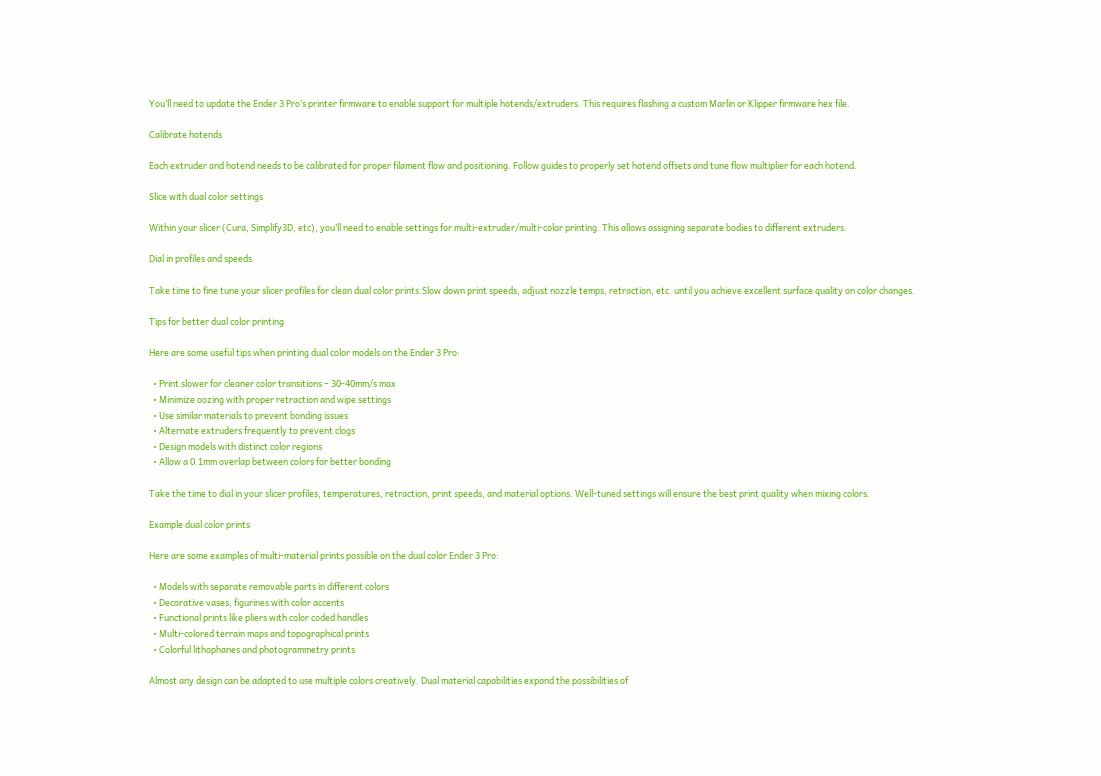You’ll need to update the Ender 3 Pro’s printer firmware to enable support for multiple hotends/extruders. This requires flashing a custom Marlin or Klipper firmware hex file.

Calibrate hotends

Each extruder and hotend needs to be calibrated for proper filament flow and positioning. Follow guides to properly set hotend offsets and tune flow multiplier for each hotend.

Slice with dual color settings

Within your slicer (Cura, Simplify3D, etc), you’ll need to enable settings for multi-extruder/multi-color printing. This allows assigning separate bodies to different extruders.

Dial in profiles and speeds

Take time to fine tune your slicer profiles for clean dual color prints.Slow down print speeds, adjust nozzle temps, retraction, etc. until you achieve excellent surface quality on color changes.

Tips for better dual color printing

Here are some useful tips when printing dual color models on the Ender 3 Pro:

  • Print slower for cleaner color transitions – 30-40mm/s max
  • Minimize oozing with proper retraction and wipe settings
  • Use similar materials to prevent bonding issues
  • Alternate extruders frequently to prevent clogs
  • Design models with distinct color regions
  • Allow a 0.1mm overlap between colors for better bonding

Take the time to dial in your slicer profiles, temperatures, retraction, print speeds, and material options. Well-tuned settings will ensure the best print quality when mixing colors.

Example dual color prints

Here are some examples of multi-material prints possible on the dual color Ender 3 Pro:

  • Models with separate removable parts in different colors
  • Decorative vases, figurines with color accents
  • Functional prints like pliers with color coded handles
  • Multi-colored terrain maps and topographical prints
  • Colorful lithophanes and photogrammetry prints

Almost any design can be adapted to use multiple colors creatively. Dual material capabilities expand the possibilities of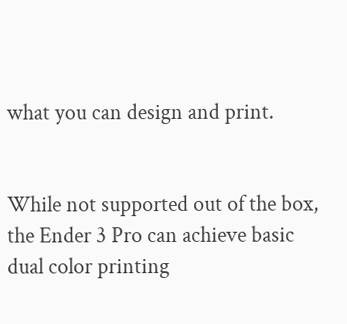what you can design and print.


While not supported out of the box, the Ender 3 Pro can achieve basic dual color printing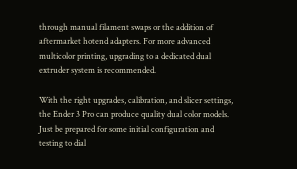through manual filament swaps or the addition of aftermarket hotend adapters. For more advanced multicolor printing, upgrading to a dedicated dual extruder system is recommended.

With the right upgrades, calibration, and slicer settings, the Ender 3 Pro can produce quality dual color models. Just be prepared for some initial configuration and testing to dial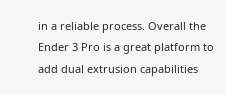in a reliable process. Overall the Ender 3 Pro is a great platform to add dual extrusion capabilities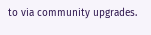to via community upgrades.